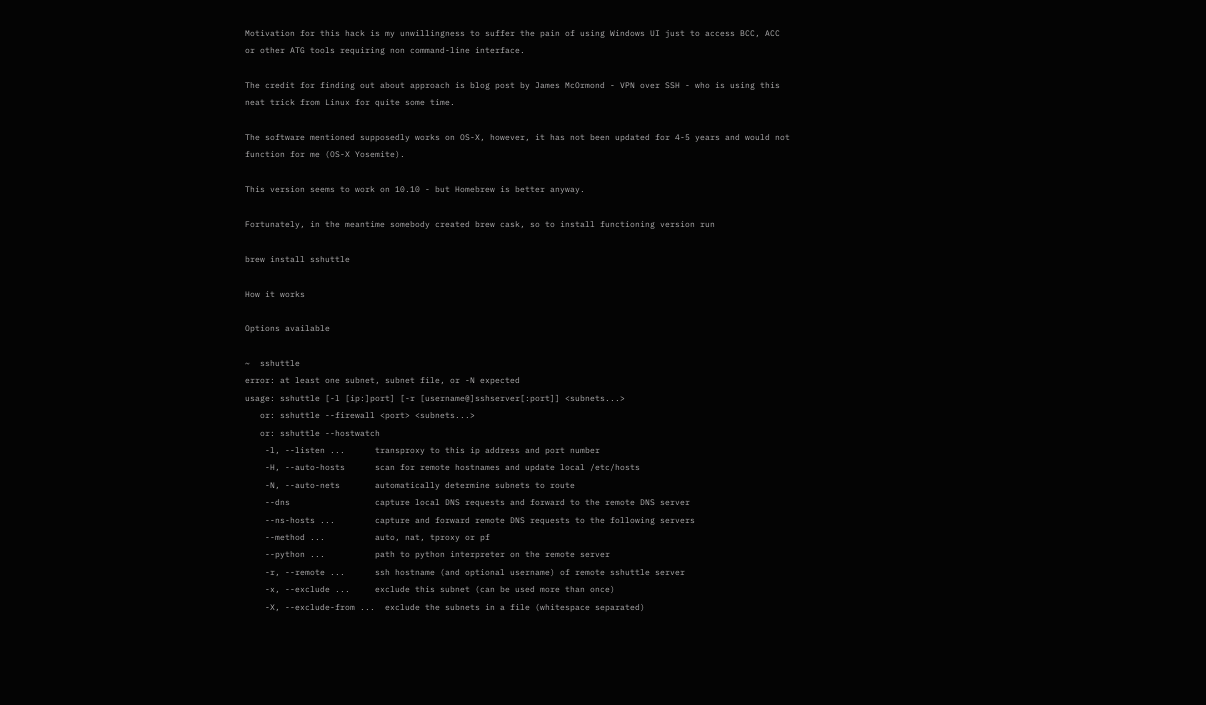Motivation for this hack is my unwillingness to suffer the pain of using Windows UI just to access BCC, ACC or other ATG tools requiring non command-line interface.

The credit for finding out about approach is blog post by James McOrmond - VPN over SSH - who is using this neat trick from Linux for quite some time.

The software mentioned supposedly works on OS-X, however, it has not been updated for 4-5 years and would not function for me (OS-X Yosemite).

This version seems to work on 10.10 - but Homebrew is better anyway.

Fortunately, in the meantime somebody created brew cask, so to install functioning version run

brew install sshuttle

How it works

Options available

~  sshuttle
error: at least one subnet, subnet file, or -N expected
usage: sshuttle [-l [ip:]port] [-r [username@]sshserver[:port]] <subnets...>
   or: sshuttle --firewall <port> <subnets...>
   or: sshuttle --hostwatch
    -l, --listen ...      transproxy to this ip address and port number
    -H, --auto-hosts      scan for remote hostnames and update local /etc/hosts
    -N, --auto-nets       automatically determine subnets to route
    --dns                 capture local DNS requests and forward to the remote DNS server
    --ns-hosts ...        capture and forward remote DNS requests to the following servers
    --method ...          auto, nat, tproxy or pf
    --python ...          path to python interpreter on the remote server
    -r, --remote ...      ssh hostname (and optional username) of remote sshuttle server
    -x, --exclude ...     exclude this subnet (can be used more than once)
    -X, --exclude-from ...  exclude the subnets in a file (whitespace separated)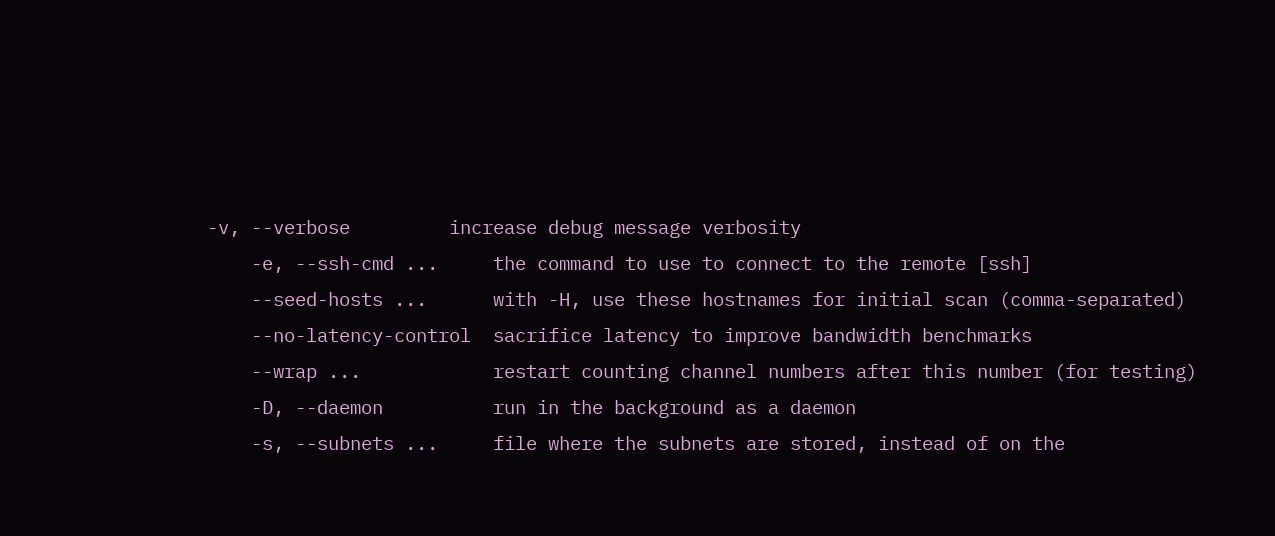-v, --verbose         increase debug message verbosity
    -e, --ssh-cmd ...     the command to use to connect to the remote [ssh]
    --seed-hosts ...      with -H, use these hostnames for initial scan (comma-separated)
    --no-latency-control  sacrifice latency to improve bandwidth benchmarks
    --wrap ...            restart counting channel numbers after this number (for testing)
    -D, --daemon          run in the background as a daemon
    -s, --subnets ...     file where the subnets are stored, instead of on the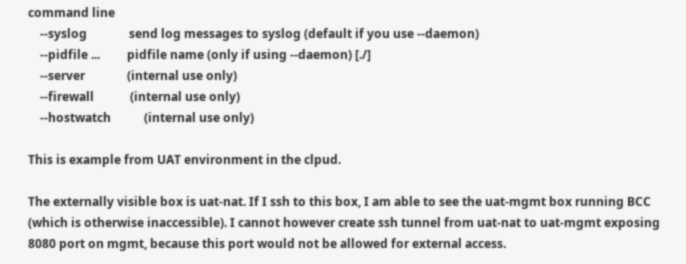command line
    --syslog              send log messages to syslog (default if you use --daemon)
    --pidfile ...         pidfile name (only if using --daemon) [./]
    --server              (internal use only)
    --firewall            (internal use only)
    --hostwatch           (internal use only)

This is example from UAT environment in the clpud.

The externally visible box is uat-nat. If I ssh to this box, I am able to see the uat-mgmt box running BCC (which is otherwise inaccessible). I cannot however create ssh tunnel from uat-nat to uat-mgmt exposing 8080 port on mgmt, because this port would not be allowed for external access.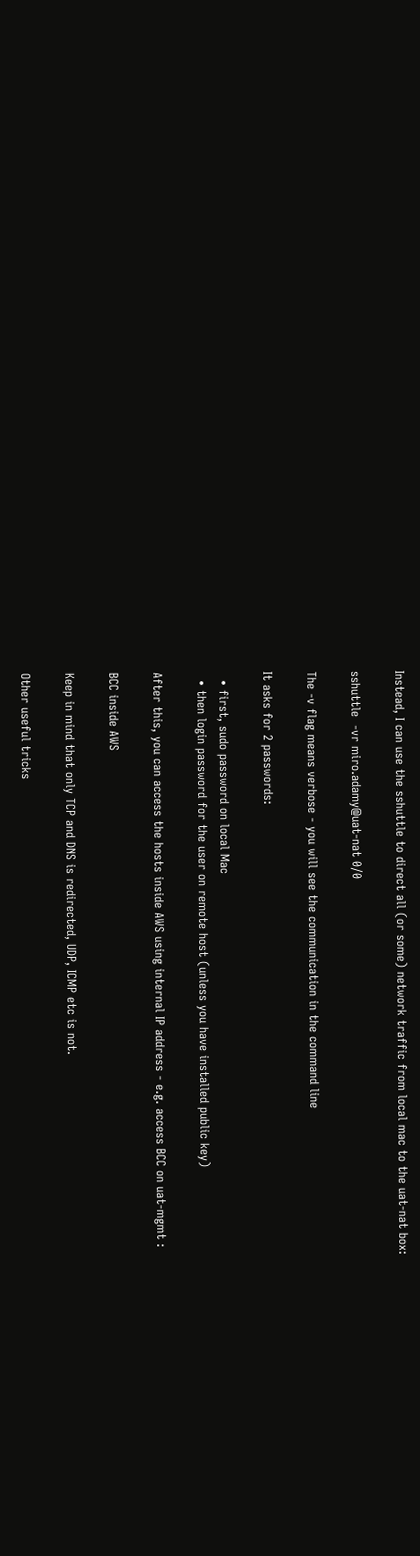Instead, I can use the sshuttle to direct all (or some) network traffic from local mac to the uat-nat box:

sshuttle  -vr miro.adamy@uat-nat 0/0

The -v flag means verbose - you will see the communication in the command line

It asks for 2 passwords:

  • first, sudo password on local Mac
  • then login password for the user on remote host (unless you have installed public key)

After this, you can access the hosts inside AWS using internal IP address - e.g. access BCC on uat-mgmt :

BCC inside AWS

Keep in mind that only TCP and DNS is redirected, UDP, ICMP etc is not.

Other useful tricks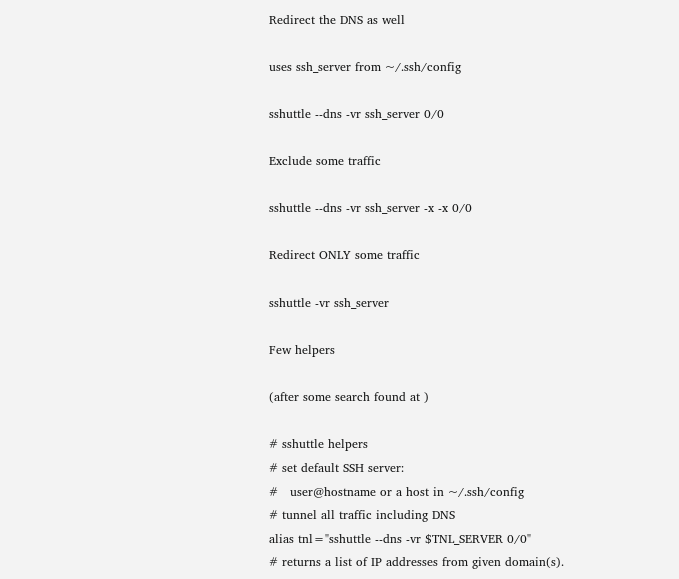Redirect the DNS as well

uses ssh_server from ~/.ssh/config

sshuttle --dns -vr ssh_server 0/0

Exclude some traffic

sshuttle --dns -vr ssh_server -x -x 0/0

Redirect ONLY some traffic

sshuttle -vr ssh_server

Few helpers

(after some search found at )

# sshuttle helpers
# set default SSH server:
#   user@hostname or a host in ~/.ssh/config
# tunnel all traffic including DNS
alias tnl="sshuttle --dns -vr $TNL_SERVER 0/0"
# returns a list of IP addresses from given domain(s).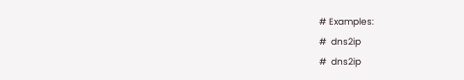# Examples:
#  dns2ip
#  dns2ip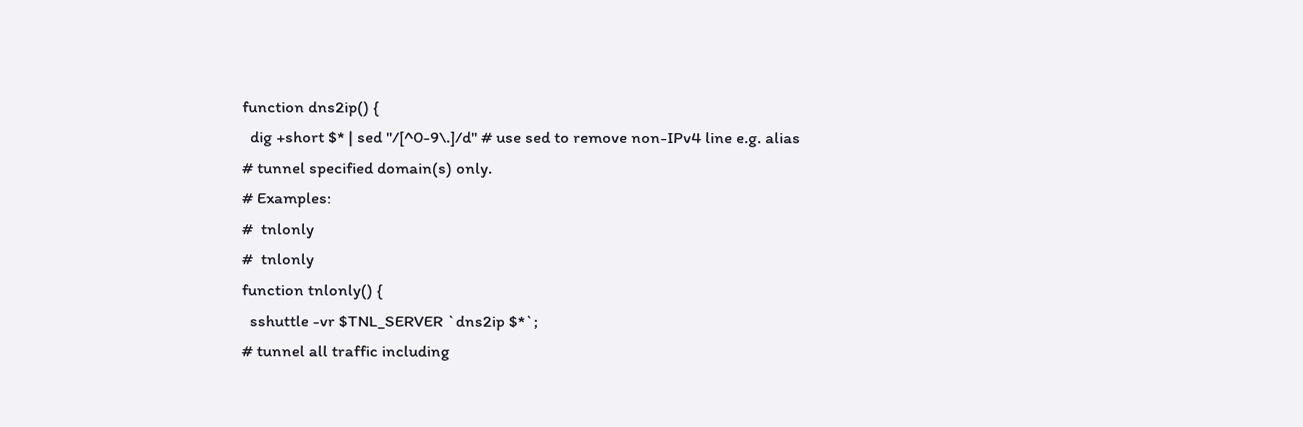function dns2ip() {
  dig +short $* | sed "/[^0-9\.]/d" # use sed to remove non-IPv4 line e.g. alias
# tunnel specified domain(s) only.
# Examples:
#  tnlonly
#  tnlonly
function tnlonly() {
  sshuttle -vr $TNL_SERVER `dns2ip $*`;
# tunnel all traffic including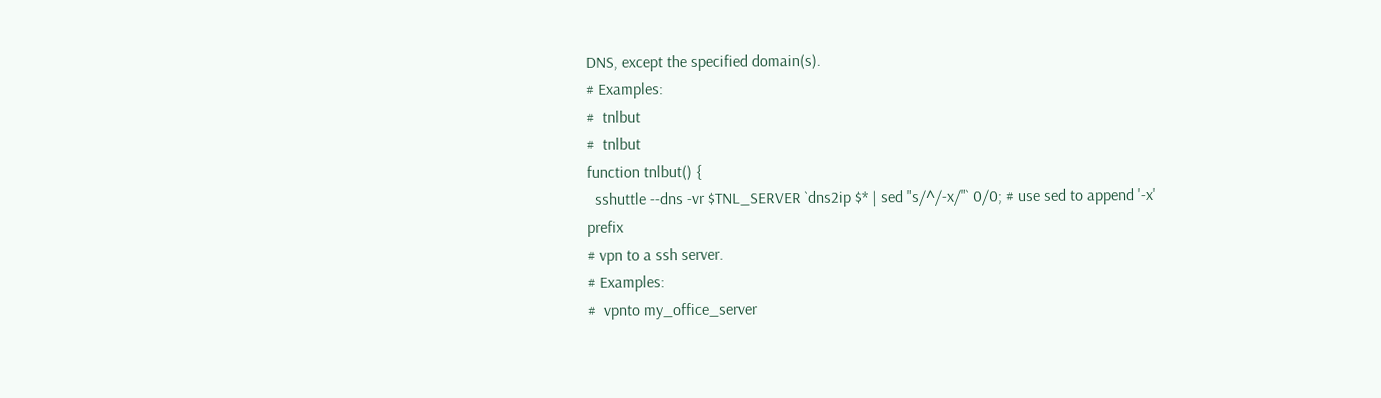DNS, except the specified domain(s).
# Examples:
#  tnlbut
#  tnlbut
function tnlbut() {
  sshuttle --dns -vr $TNL_SERVER `dns2ip $* | sed "s/^/-x/"` 0/0; # use sed to append '-x' prefix
# vpn to a ssh server.
# Examples:
#  vpnto my_office_server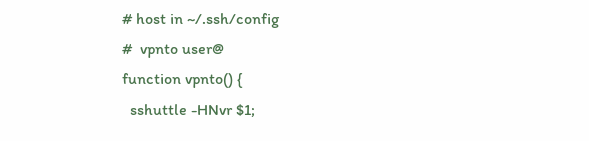# host in ~/.ssh/config
#  vpnto user@
function vpnto() {
  sshuttle -HNvr $1;